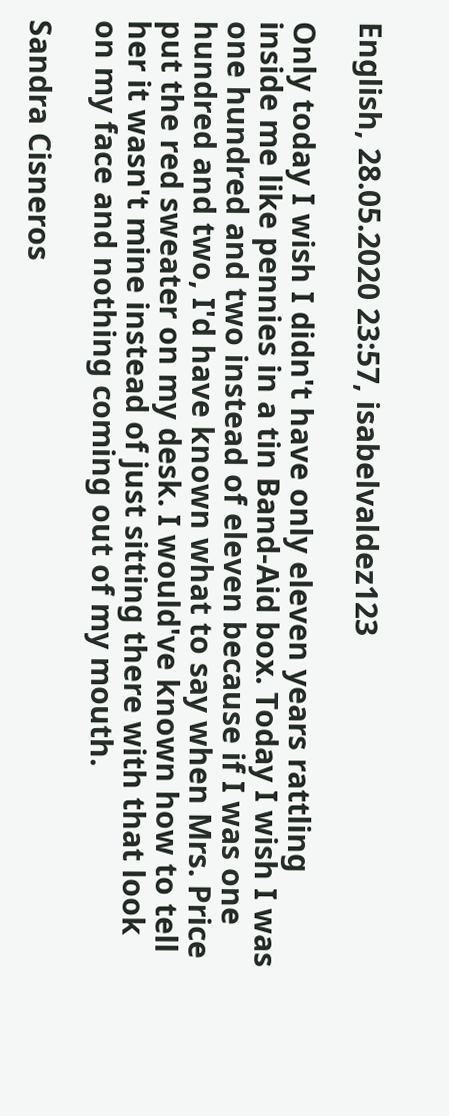English, 28.05.2020 23:57, isabelvaldez123

Only today I wish I didn't have only eleven years rattling inside me like pennies in a tin Band-Aid box. Today I wish I was one hundred and two instead of eleven because if I was one hundred and two, I'd have known what to say when Mrs. Price put the red sweater on my desk. I would've known how to tell her it wasn't mine instead of just sitting there with that look on my face and nothing coming out of my mouth.

Sandra Cisneros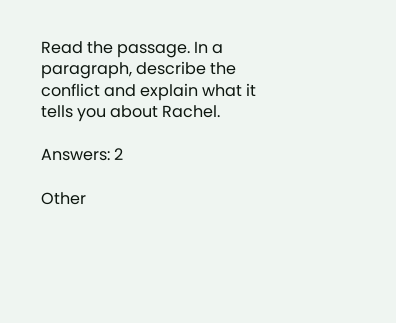Read the passage. In a paragraph, describe the conflict and explain what it tells you about Rachel.

Answers: 2

Other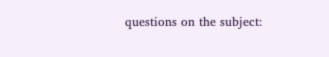questions on the subject: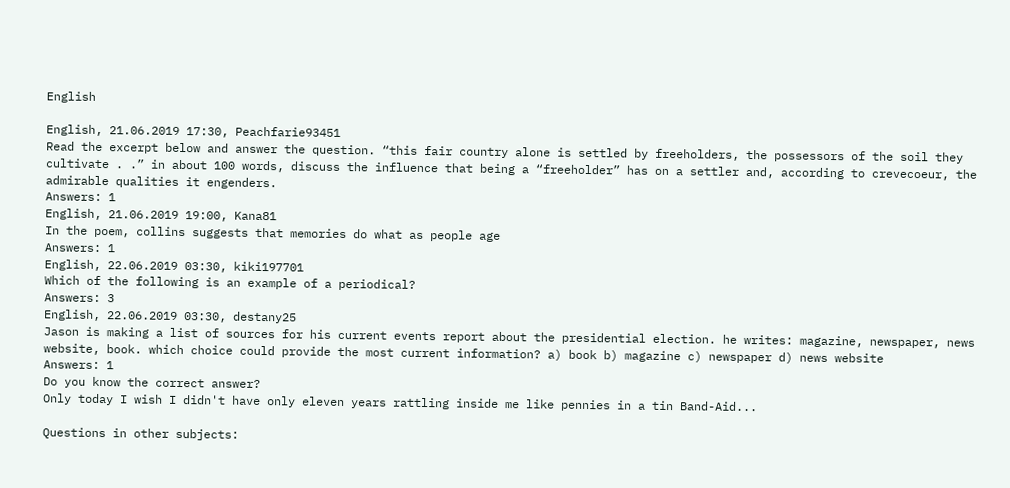English

English, 21.06.2019 17:30, Peachfarie93451
Read the excerpt below and answer the question. “this fair country alone is settled by freeholders, the possessors of the soil they cultivate . .” in about 100 words, discuss the influence that being a “freeholder” has on a settler and, according to crevecoeur, the admirable qualities it engenders.
Answers: 1
English, 21.06.2019 19:00, Kana81
In the poem, collins suggests that memories do what as people age
Answers: 1
English, 22.06.2019 03:30, kiki197701
Which of the following is an example of a periodical?
Answers: 3
English, 22.06.2019 03:30, destany25
Jason is making a list of sources for his current events report about the presidential election. he writes: magazine, newspaper, news website, book. which choice could provide the most current information? a) book b) magazine c) newspaper d) news website
Answers: 1
Do you know the correct answer?
Only today I wish I didn't have only eleven years rattling inside me like pennies in a tin Band-Aid...

Questions in other subjects: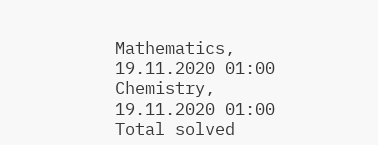Mathematics, 19.11.2020 01:00
Chemistry, 19.11.2020 01:00
Total solved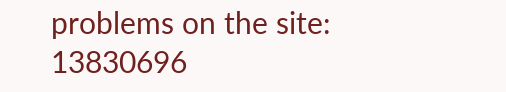problems on the site: 13830696